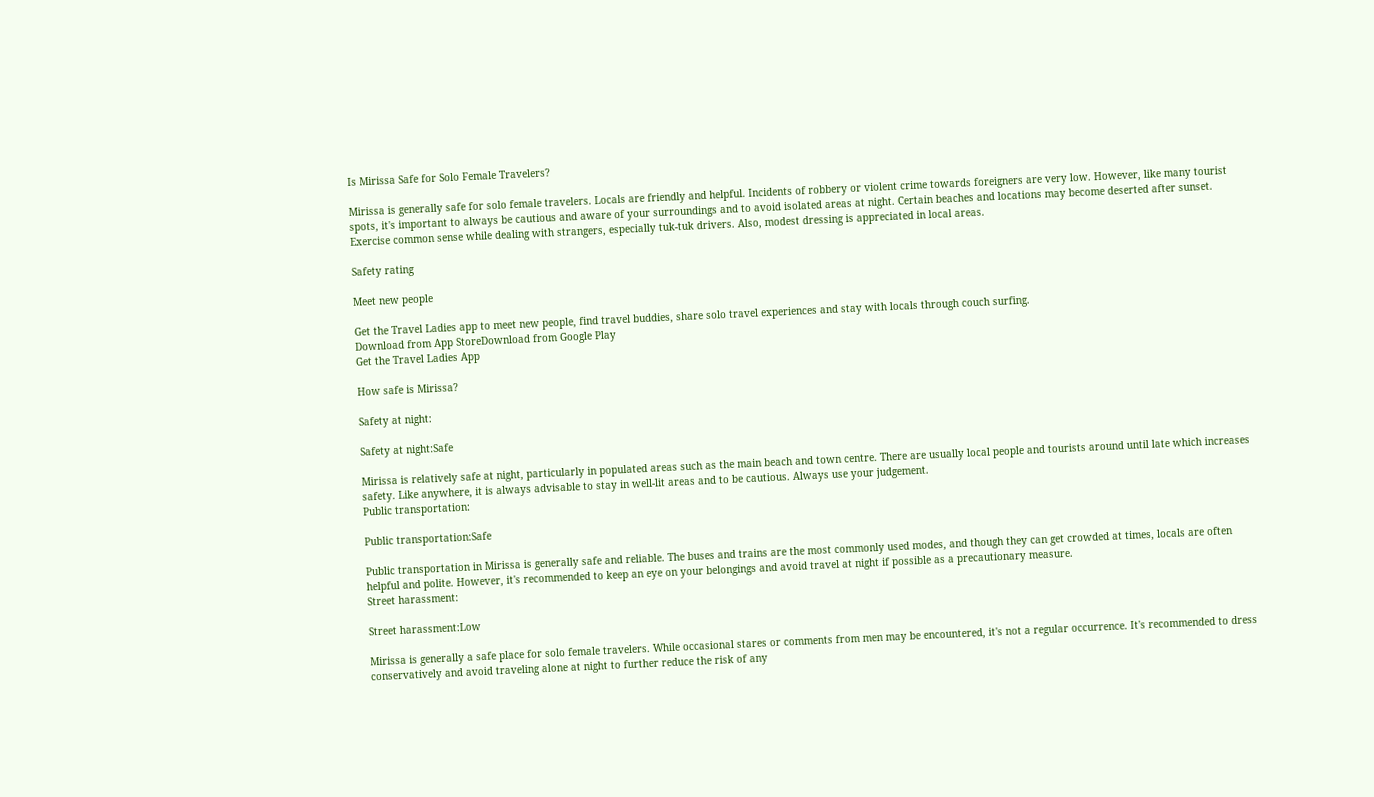Is Mirissa Safe for Solo Female Travelers?

Mirissa is generally safe for solo female travelers. Locals are friendly and helpful. Incidents of robbery or violent crime towards foreigners are very low. However, like many tourist spots, it's important to always be cautious and aware of your surroundings and to avoid isolated areas at night. Certain beaches and locations may become deserted after sunset. Exercise common sense while dealing with strangers, especially tuk-tuk drivers. Also, modest dressing is appreciated in local areas.

Safety rating

Meet new people

Get the Travel Ladies app to meet new people, find travel buddies, share solo travel experiences and stay with locals through couch surfing.
Download from App StoreDownload from Google Play
Get the Travel Ladies App

How safe is Mirissa?

Safety at night:

Safety at night:Safe

Mirissa is relatively safe at night, particularly in populated areas such as the main beach and town centre. There are usually local people and tourists around until late which increases safety. Like anywhere, it is always advisable to stay in well-lit areas and to be cautious. Always use your judgement.
Public transportation:

Public transportation:Safe

Public transportation in Mirissa is generally safe and reliable. The buses and trains are the most commonly used modes, and though they can get crowded at times, locals are often helpful and polite. However, it's recommended to keep an eye on your belongings and avoid travel at night if possible as a precautionary measure.
Street harassment:

Street harassment:Low

Mirissa is generally a safe place for solo female travelers. While occasional stares or comments from men may be encountered, it's not a regular occurrence. It's recommended to dress conservatively and avoid traveling alone at night to further reduce the risk of any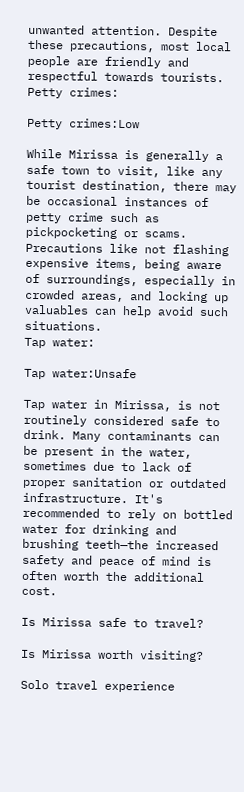unwanted attention. Despite these precautions, most local people are friendly and respectful towards tourists.
Petty crimes:

Petty crimes:Low

While Mirissa is generally a safe town to visit, like any tourist destination, there may be occasional instances of petty crime such as pickpocketing or scams. Precautions like not flashing expensive items, being aware of surroundings, especially in crowded areas, and locking up valuables can help avoid such situations.
Tap water:

Tap water:Unsafe

Tap water in Mirissa, is not routinely considered safe to drink. Many contaminants can be present in the water, sometimes due to lack of proper sanitation or outdated infrastructure. It's recommended to rely on bottled water for drinking and brushing teeth—the increased safety and peace of mind is often worth the additional cost.

Is Mirissa safe to travel?

Is Mirissa worth visiting?

Solo travel experience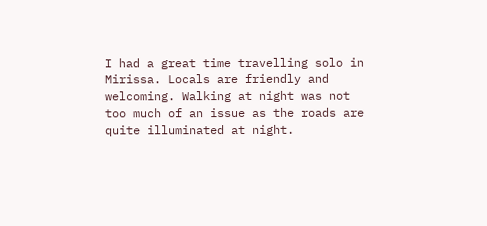I had a great time travelling solo in Mirissa. Locals are friendly and welcoming. Walking at night was not too much of an issue as the roads are quite illuminated at night.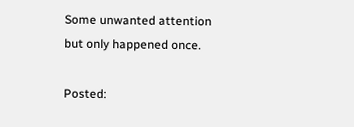Some unwanted attention but only happened once.

Posted: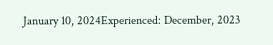January 10, 2024Experienced: December, 2023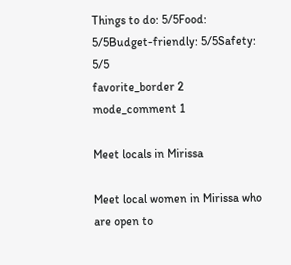Things to do: 5/5Food: 5/5Budget-friendly: 5/5Safety: 5/5
favorite_border 2
mode_comment 1

Meet locals in Mirissa

Meet local women in Mirissa who are open to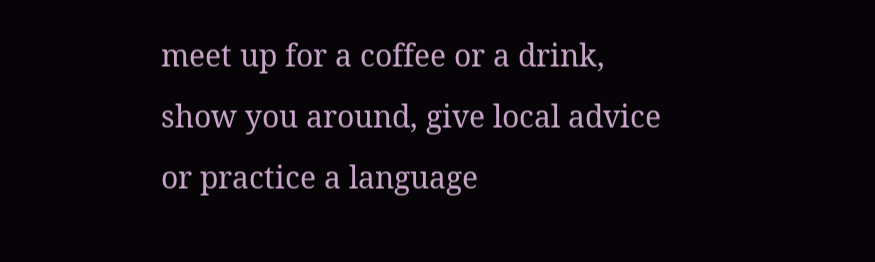meet up for a coffee or a drink, show you around, give local advice or practice a language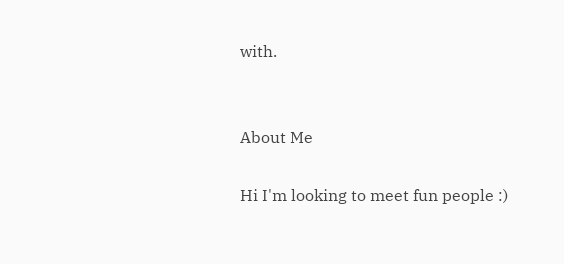with.


About Me

Hi I'm looking to meet fun people :)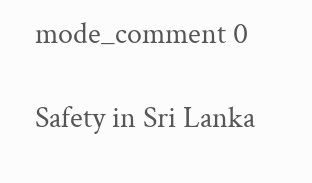mode_comment 0

Safety in Sri Lanka